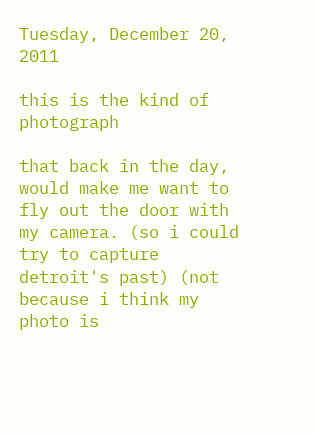Tuesday, December 20, 2011

this is the kind of photograph

that back in the day, would make me want to fly out the door with my camera. (so i could try to capture detroit's past) (not because i think my photo is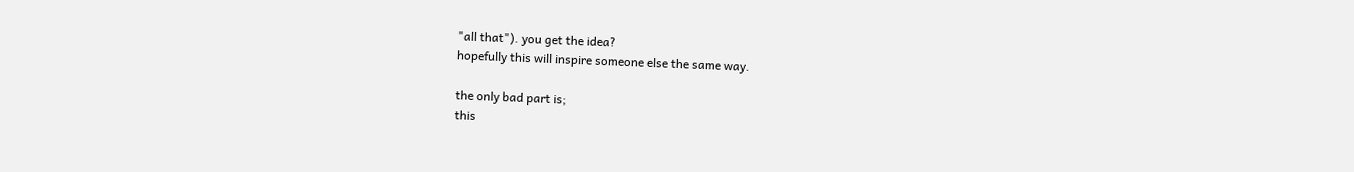"all that"). you get the idea?
hopefully this will inspire someone else the same way.

the only bad part is;
this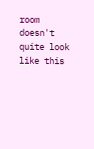room doesn't quite look like this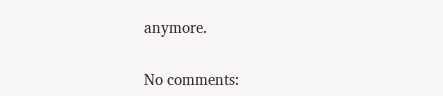anymore.

No comments: